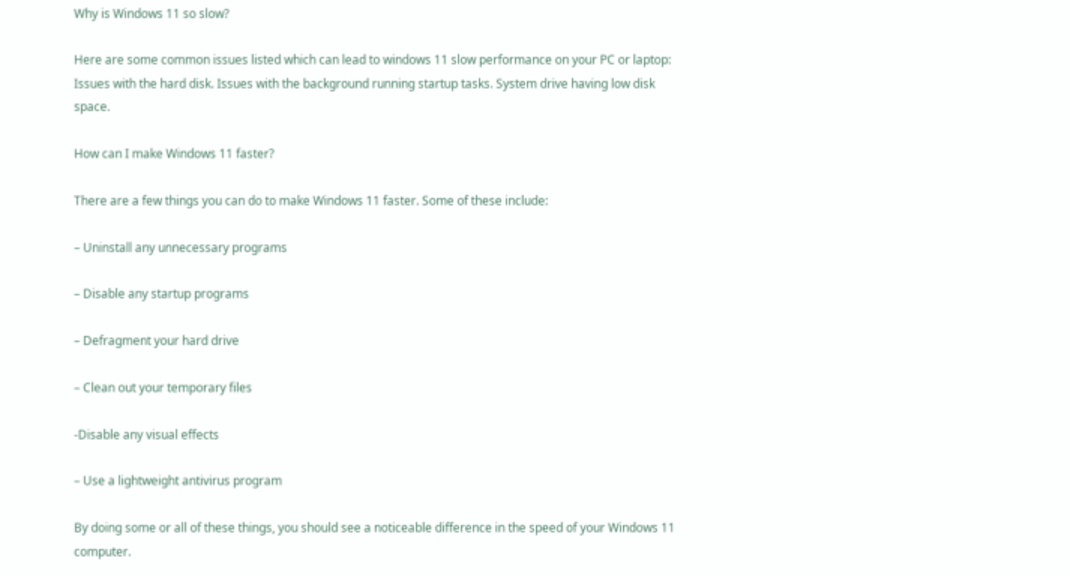Why is Windows 11 so slow?

Here are some common issues listed which can lead to windows 11 slow performance on your PC or laptop: Issues with the hard disk. Issues with the background running startup tasks. System drive having low disk space.

How can I make Windows 11 faster?

There are a few things you can do to make Windows 11 faster. Some of these include:

– Uninstall any unnecessary programs

– Disable any startup programs

– Defragment your hard drive

– Clean out your temporary files

-Disable any visual effects

– Use a lightweight antivirus program

By doing some or all of these things, you should see a noticeable difference in the speed of your Windows 11 computer.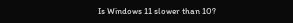Is Windows 11 slower than 10?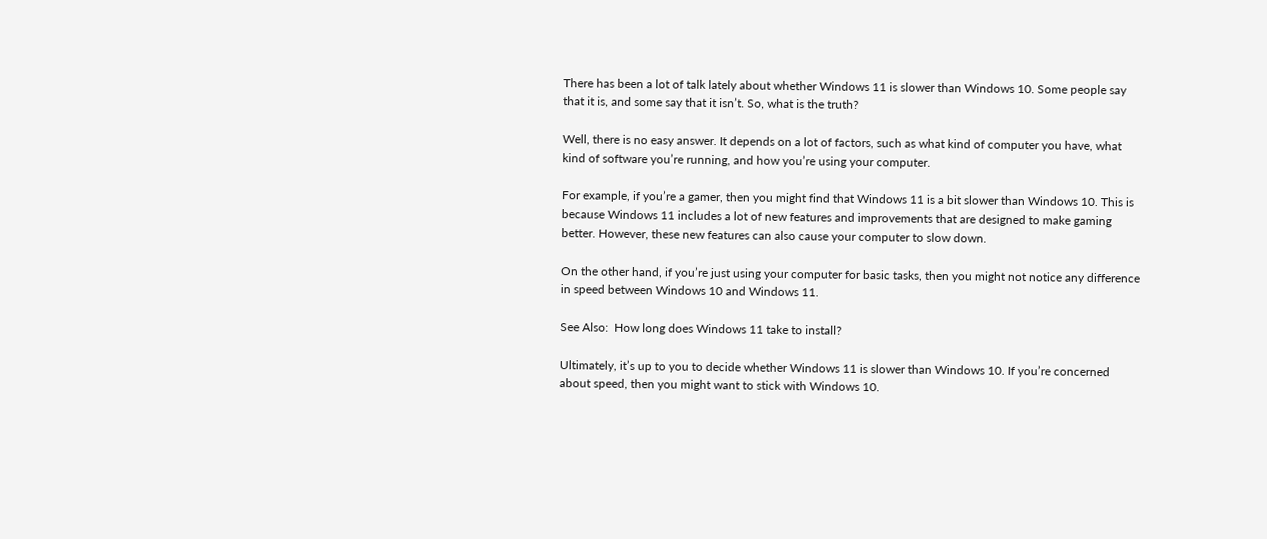There has been a lot of talk lately about whether Windows 11 is slower than Windows 10. Some people say that it is, and some say that it isn’t. So, what is the truth?

Well, there is no easy answer. It depends on a lot of factors, such as what kind of computer you have, what kind of software you’re running, and how you’re using your computer.

For example, if you’re a gamer, then you might find that Windows 11 is a bit slower than Windows 10. This is because Windows 11 includes a lot of new features and improvements that are designed to make gaming better. However, these new features can also cause your computer to slow down.

On the other hand, if you’re just using your computer for basic tasks, then you might not notice any difference in speed between Windows 10 and Windows 11.

See Also:  How long does Windows 11 take to install?

Ultimately, it’s up to you to decide whether Windows 11 is slower than Windows 10. If you’re concerned about speed, then you might want to stick with Windows 10.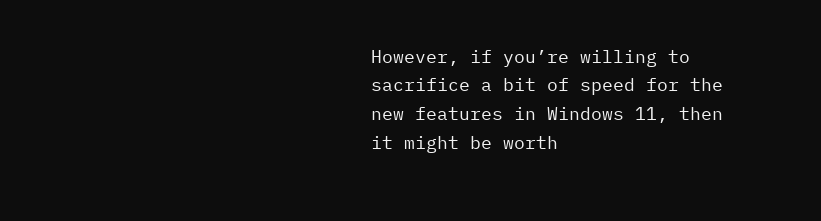However, if you’re willing to sacrifice a bit of speed for the new features in Windows 11, then it might be worth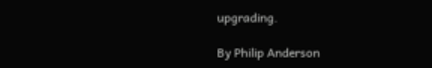upgrading.

By Philip Anderson